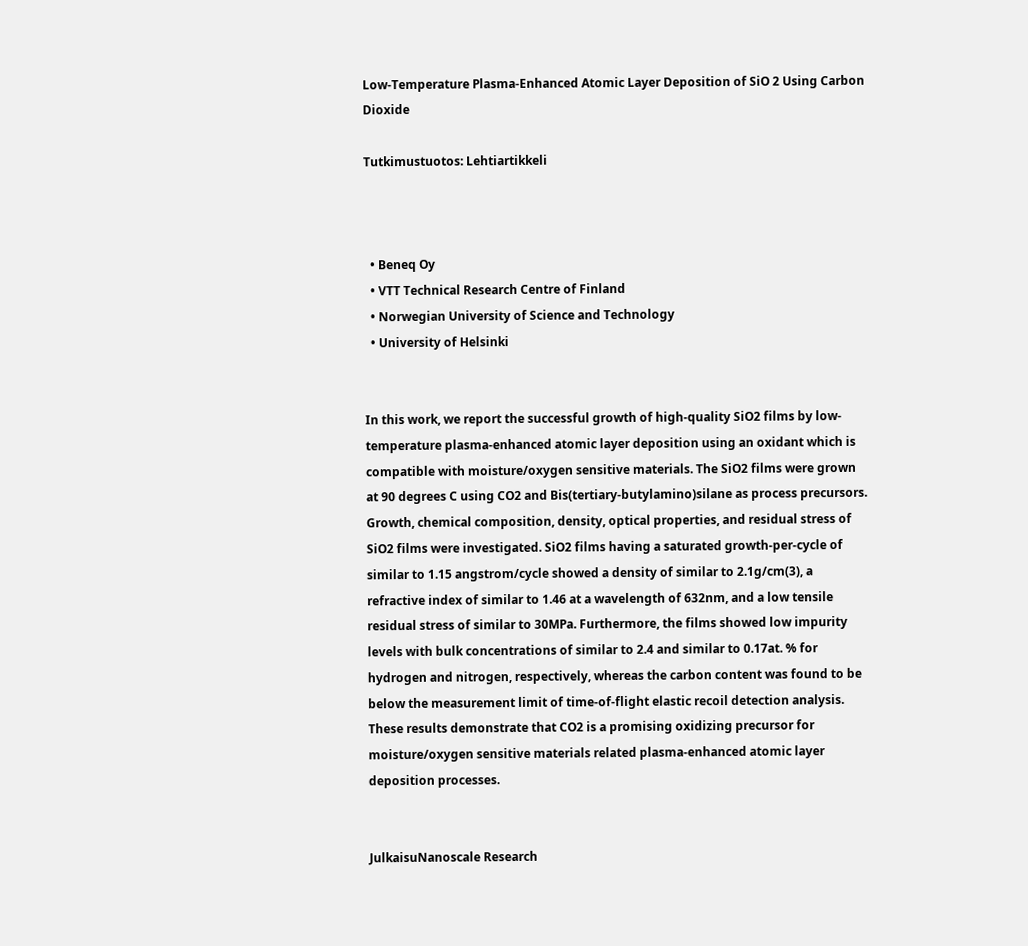Low-Temperature Plasma-Enhanced Atomic Layer Deposition of SiO 2 Using Carbon Dioxide

Tutkimustuotos: Lehtiartikkeli



  • Beneq Oy
  • VTT Technical Research Centre of Finland
  • Norwegian University of Science and Technology
  • University of Helsinki


In this work, we report the successful growth of high-quality SiO2 films by low-temperature plasma-enhanced atomic layer deposition using an oxidant which is compatible with moisture/oxygen sensitive materials. The SiO2 films were grown at 90 degrees C using CO2 and Bis(tertiary-butylamino)silane as process precursors. Growth, chemical composition, density, optical properties, and residual stress of SiO2 films were investigated. SiO2 films having a saturated growth-per-cycle of similar to 1.15 angstrom/cycle showed a density of similar to 2.1g/cm(3), a refractive index of similar to 1.46 at a wavelength of 632nm, and a low tensile residual stress of similar to 30MPa. Furthermore, the films showed low impurity levels with bulk concentrations of similar to 2.4 and similar to 0.17at. % for hydrogen and nitrogen, respectively, whereas the carbon content was found to be below the measurement limit of time-of-flight elastic recoil detection analysis. These results demonstrate that CO2 is a promising oxidizing precursor for moisture/oxygen sensitive materials related plasma-enhanced atomic layer deposition processes.


JulkaisuNanoscale Research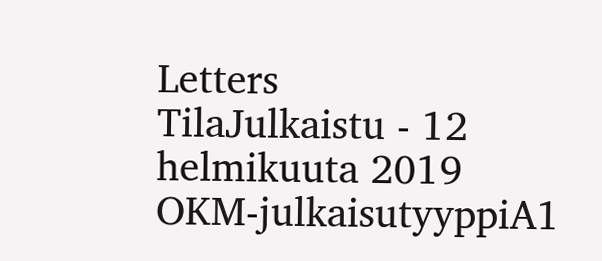Letters
TilaJulkaistu - 12 helmikuuta 2019
OKM-julkaisutyyppiA1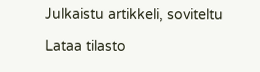Julkaistu artikkeli, soviteltu

Lataa tilasto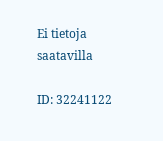Ei tietoja saatavilla

ID: 32241122